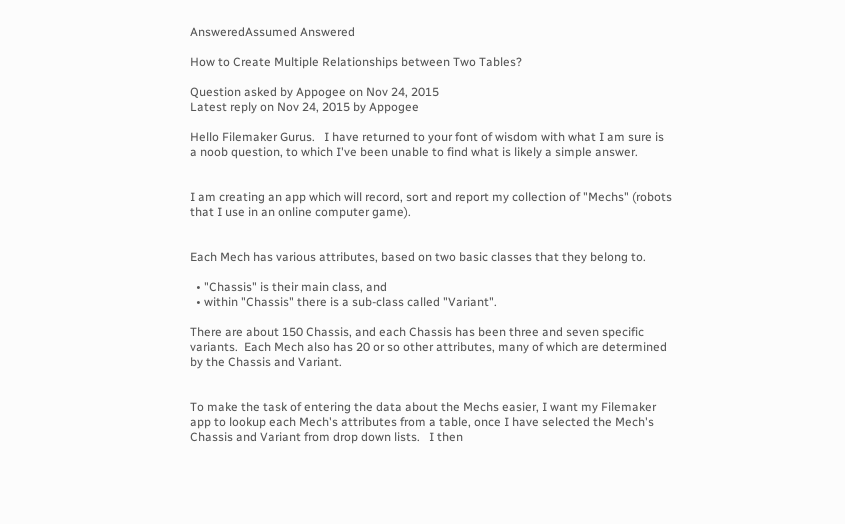AnsweredAssumed Answered

How to Create Multiple Relationships between Two Tables?

Question asked by Appogee on Nov 24, 2015
Latest reply on Nov 24, 2015 by Appogee

Hello Filemaker Gurus.   I have returned to your font of wisdom with what I am sure is a noob question, to which I've been unable to find what is likely a simple answer.


I am creating an app which will record, sort and report my collection of "Mechs" (robots that I use in an online computer game).


Each Mech has various attributes, based on two basic classes that they belong to.

  • "Chassis" is their main class, and
  • within "Chassis" there is a sub-class called "Variant".

There are about 150 Chassis, and each Chassis has been three and seven specific variants.  Each Mech also has 20 or so other attributes, many of which are determined by the Chassis and Variant.


To make the task of entering the data about the Mechs easier, I want my Filemaker app to lookup each Mech's attributes from a table, once I have selected the Mech's Chassis and Variant from drop down lists.   I then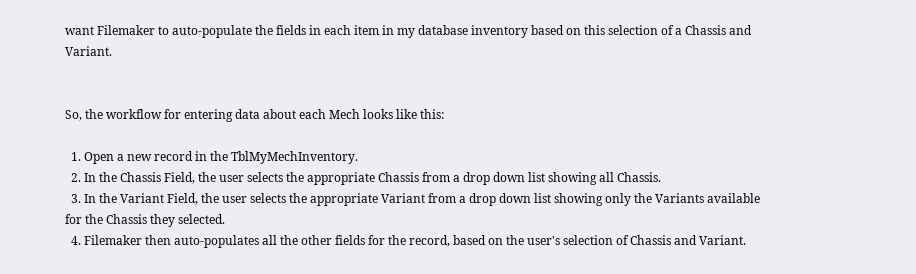want Filemaker to auto-populate the fields in each item in my database inventory based on this selection of a Chassis and Variant.


So, the workflow for entering data about each Mech looks like this:

  1. Open a new record in the TblMyMechInventory.
  2. In the Chassis Field, the user selects the appropriate Chassis from a drop down list showing all Chassis.
  3. In the Variant Field, the user selects the appropriate Variant from a drop down list showing only the Variants available for the Chassis they selected.
  4. Filemaker then auto-populates all the other fields for the record, based on the user's selection of Chassis and Variant.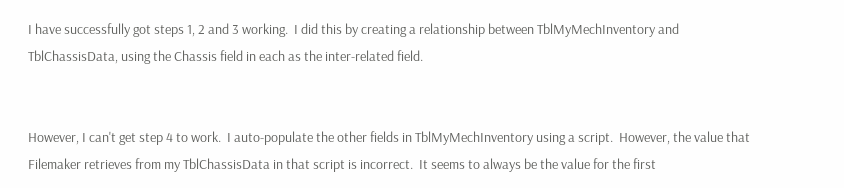I have successfully got steps 1, 2 and 3 working.  I did this by creating a relationship between TblMyMechInventory and TblChassisData, using the Chassis field in each as the inter-related field.


However, I can't get step 4 to work.  I auto-populate the other fields in TblMyMechInventory using a script.  However, the value that Filemaker retrieves from my TblChassisData in that script is incorrect.  It seems to always be the value for the first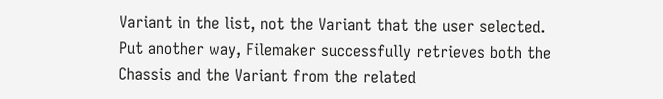Variant in the list, not the Variant that the user selected.   Put another way, Filemaker successfully retrieves both the Chassis and the Variant from the related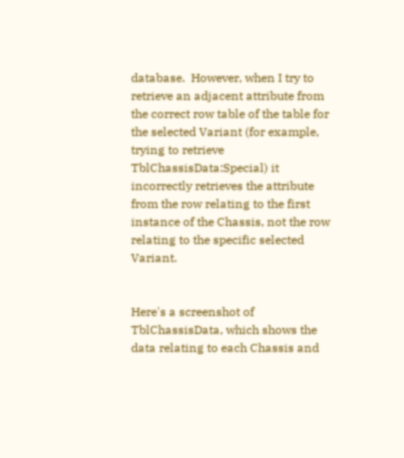database.  However, when I try to retrieve an adjacent attribute from the correct row table of the table for the selected Variant (for example, trying to retrieve TblChassisData:Special) it incorrectly retrieves the attribute from the row relating to the first instance of the Chassis, not the row relating to the specific selected Variant.


Here's a screenshot of TblChassisData, which shows the data relating to each Chassis and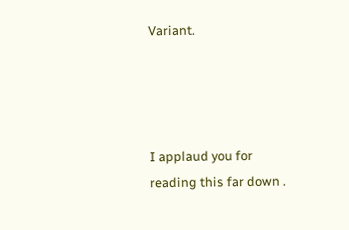Variant.




I applaud you for reading this far down .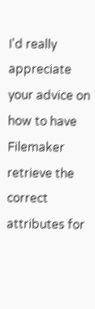I'd really appreciate your advice on how to have Filemaker retrieve the correct attributes for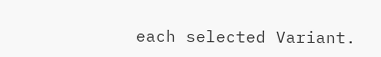each selected Variant.